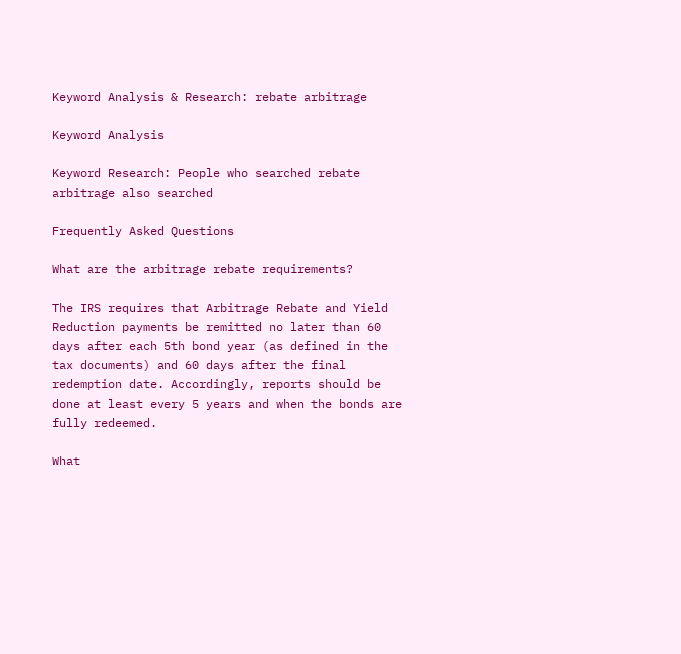Keyword Analysis & Research: rebate arbitrage

Keyword Analysis

Keyword Research: People who searched rebate arbitrage also searched

Frequently Asked Questions

What are the arbitrage rebate requirements?

The IRS requires that Arbitrage Rebate and Yield Reduction payments be remitted no later than 60 days after each 5th bond year (as defined in the tax documents) and 60 days after the final redemption date. Accordingly, reports should be done at least every 5 years and when the bonds are fully redeemed.

What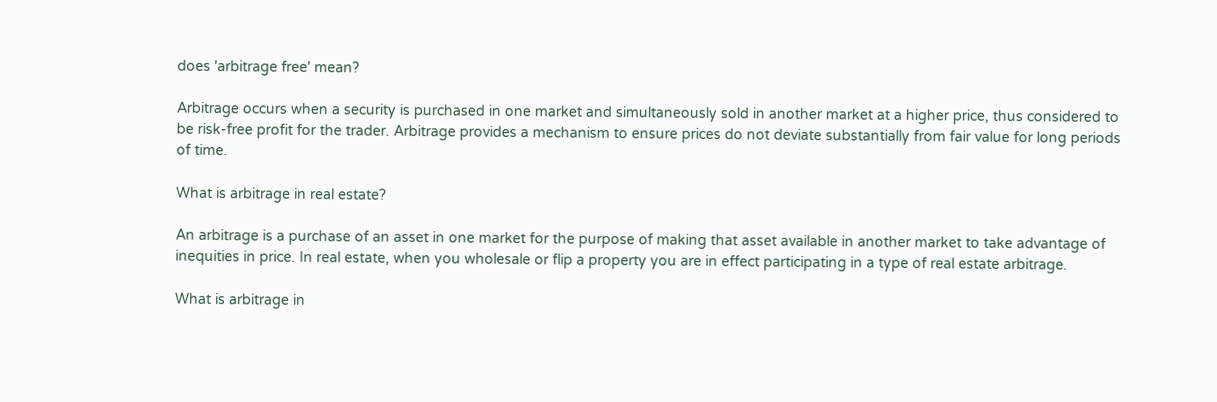does 'arbitrage free' mean?

Arbitrage occurs when a security is purchased in one market and simultaneously sold in another market at a higher price, thus considered to be risk-free profit for the trader. Arbitrage provides a mechanism to ensure prices do not deviate substantially from fair value for long periods of time.

What is arbitrage in real estate?

An arbitrage is a purchase of an asset in one market for the purpose of making that asset available in another market to take advantage of inequities in price. In real estate, when you wholesale or flip a property you are in effect participating in a type of real estate arbitrage.

What is arbitrage in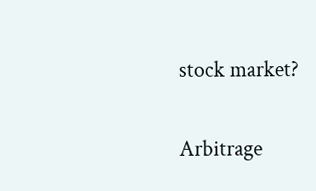stock market?

Arbitrage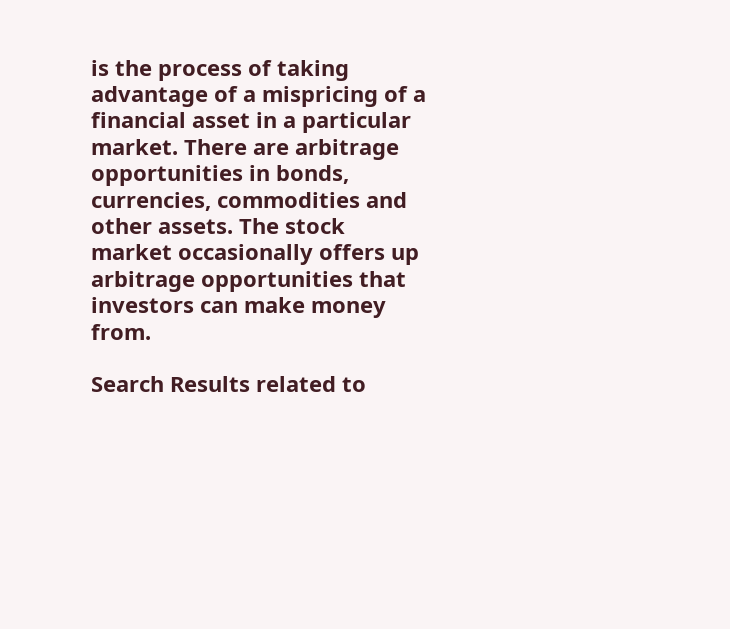is the process of taking advantage of a mispricing of a financial asset in a particular market. There are arbitrage opportunities in bonds, currencies, commodities and other assets. The stock market occasionally offers up arbitrage opportunities that investors can make money from.

Search Results related to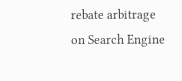rebate arbitrage on Search Engine